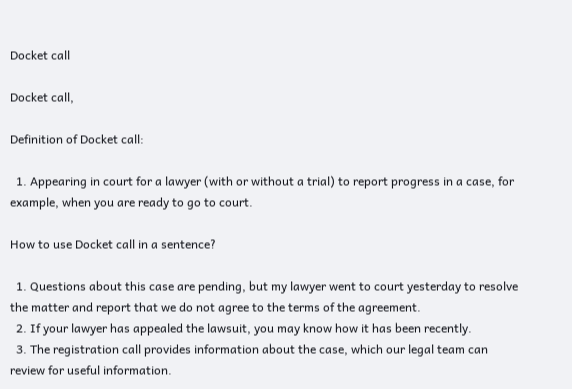Docket call

Docket call,

Definition of Docket call:

  1. Appearing in court for a lawyer (with or without a trial) to report progress in a case, for example, when you are ready to go to court.

How to use Docket call in a sentence?

  1. Questions about this case are pending, but my lawyer went to court yesterday to resolve the matter and report that we do not agree to the terms of the agreement.
  2. If your lawyer has appealed the lawsuit, you may know how it has been recently.
  3. The registration call provides information about the case, which our legal team can review for useful information.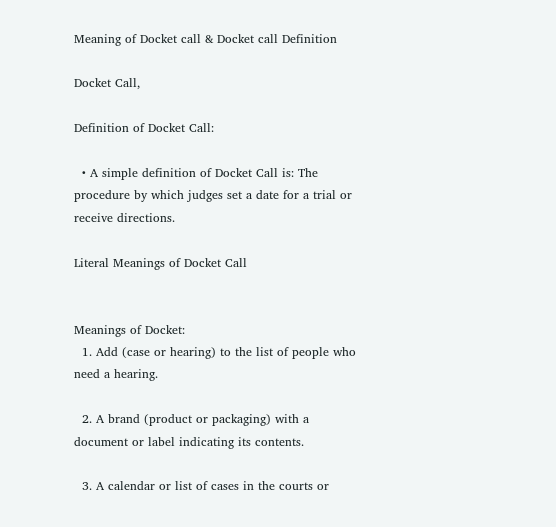Meaning of Docket call & Docket call Definition

Docket Call,

Definition of Docket Call:

  • A simple definition of Docket Call is: The procedure by which judges set a date for a trial or receive directions.

Literal Meanings of Docket Call


Meanings of Docket:
  1. Add (case or hearing) to the list of people who need a hearing.

  2. A brand (product or packaging) with a document or label indicating its contents.

  3. A calendar or list of cases in the courts or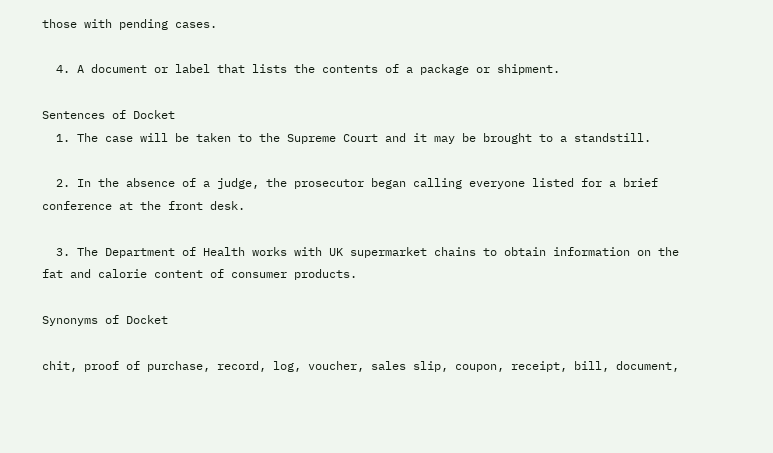those with pending cases.

  4. A document or label that lists the contents of a package or shipment.

Sentences of Docket
  1. The case will be taken to the Supreme Court and it may be brought to a standstill.

  2. In the absence of a judge, the prosecutor began calling everyone listed for a brief conference at the front desk.

  3. The Department of Health works with UK supermarket chains to obtain information on the fat and calorie content of consumer products.

Synonyms of Docket

chit, proof of purchase, record, log, voucher, sales slip, coupon, receipt, bill, document,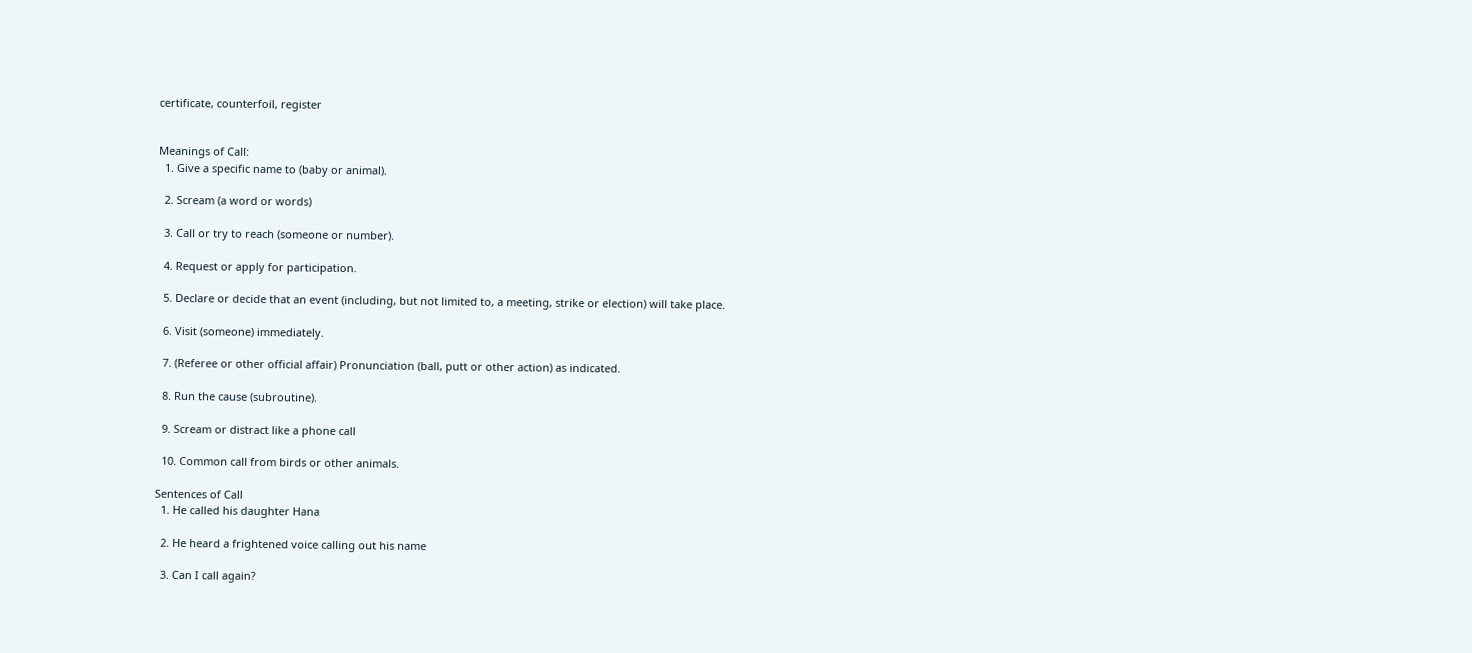certificate, counterfoil, register


Meanings of Call:
  1. Give a specific name to (baby or animal).

  2. Scream (a word or words)

  3. Call or try to reach (someone or number).

  4. Request or apply for participation.

  5. Declare or decide that an event (including, but not limited to, a meeting, strike or election) will take place.

  6. Visit (someone) immediately.

  7. (Referee or other official affair) Pronunciation (ball, putt or other action) as indicated.

  8. Run the cause (subroutine).

  9. Scream or distract like a phone call

  10. Common call from birds or other animals.

Sentences of Call
  1. He called his daughter Hana

  2. He heard a frightened voice calling out his name

  3. Can I call again?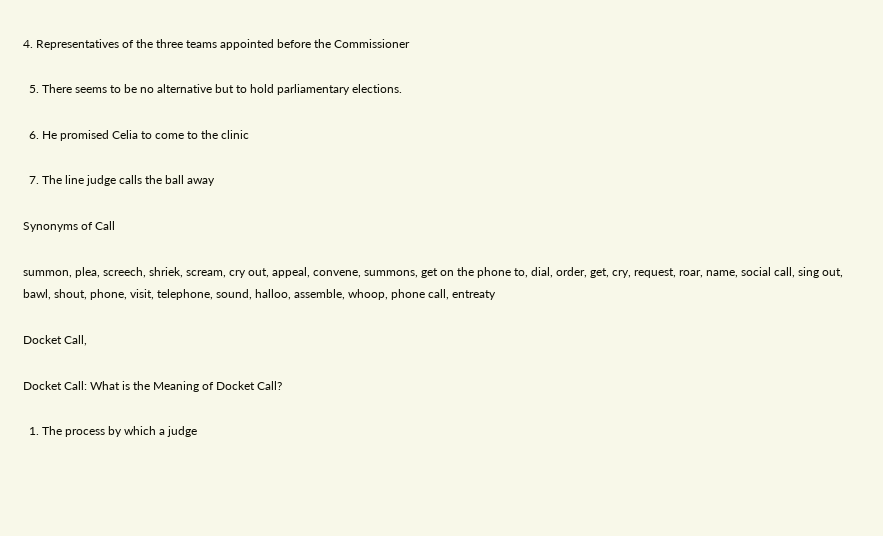4. Representatives of the three teams appointed before the Commissioner

  5. There seems to be no alternative but to hold parliamentary elections.

  6. He promised Celia to come to the clinic

  7. The line judge calls the ball away

Synonyms of Call

summon, plea, screech, shriek, scream, cry out, appeal, convene, summons, get on the phone to, dial, order, get, cry, request, roar, name, social call, sing out, bawl, shout, phone, visit, telephone, sound, halloo, assemble, whoop, phone call, entreaty

Docket Call,

Docket Call: What is the Meaning of Docket Call?

  1. The process by which a judge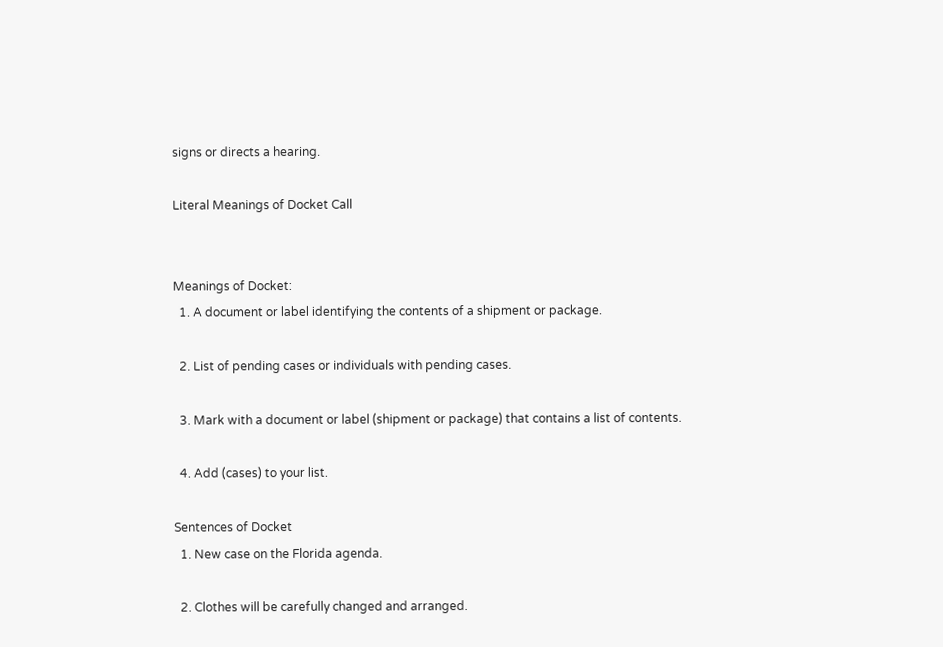signs or directs a hearing.

Literal Meanings of Docket Call


Meanings of Docket:
  1. A document or label identifying the contents of a shipment or package.

  2. List of pending cases or individuals with pending cases.

  3. Mark with a document or label (shipment or package) that contains a list of contents.

  4. Add (cases) to your list.

Sentences of Docket
  1. New case on the Florida agenda.

  2. Clothes will be carefully changed and arranged.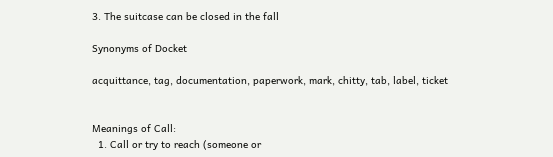3. The suitcase can be closed in the fall

Synonyms of Docket

acquittance, tag, documentation, paperwork, mark, chitty, tab, label, ticket


Meanings of Call:
  1. Call or try to reach (someone or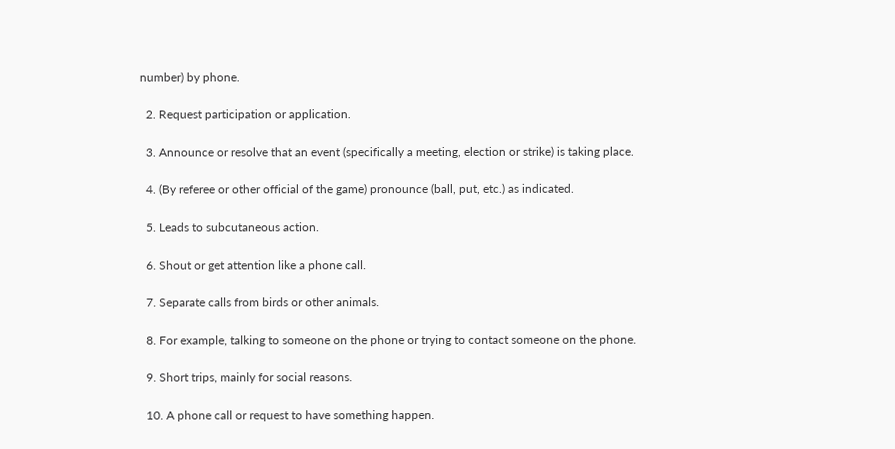number) by phone.

  2. Request participation or application.

  3. Announce or resolve that an event (specifically a meeting, election or strike) is taking place.

  4. (By referee or other official of the game) pronounce (ball, put, etc.) as indicated.

  5. Leads to subcutaneous action.

  6. Shout or get attention like a phone call.

  7. Separate calls from birds or other animals.

  8. For example, talking to someone on the phone or trying to contact someone on the phone.

  9. Short trips, mainly for social reasons.

  10. A phone call or request to have something happen.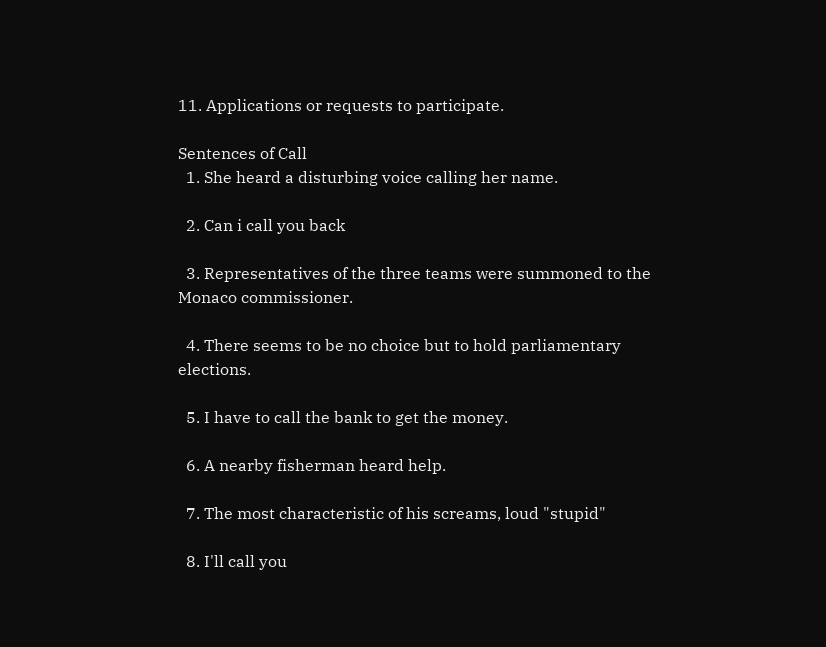11. Applications or requests to participate.

Sentences of Call
  1. She heard a disturbing voice calling her name.

  2. Can i call you back

  3. Representatives of the three teams were summoned to the Monaco commissioner.

  4. There seems to be no choice but to hold parliamentary elections.

  5. I have to call the bank to get the money.

  6. A nearby fisherman heard help.

  7. The most characteristic of his screams, loud "stupid"

  8. I'll call you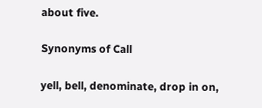about five.

Synonyms of Call

yell, bell, denominate, drop in on,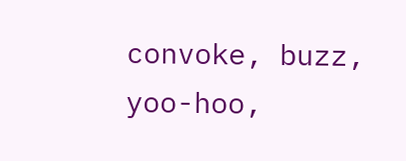convoke, buzz, yoo-hoo,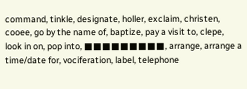command, tinkle, designate, holler, exclaim, christen, cooee, go by the name of, baptize, pay a visit to, clepe, look in on, pop into, ■■■■■■■■■, arrange, arrange a time/date for, vociferation, label, telephone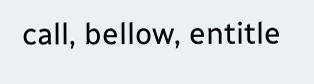call, bellow, entitle